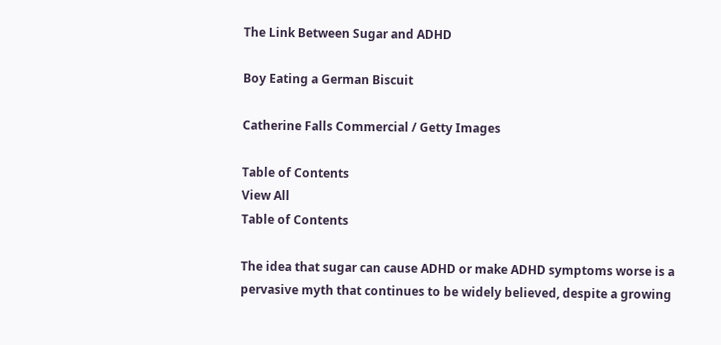The Link Between Sugar and ADHD

Boy Eating a German Biscuit

Catherine Falls Commercial / Getty Images

Table of Contents
View All
Table of Contents

The idea that sugar can cause ADHD or make ADHD symptoms worse is a pervasive myth that continues to be widely believed, despite a growing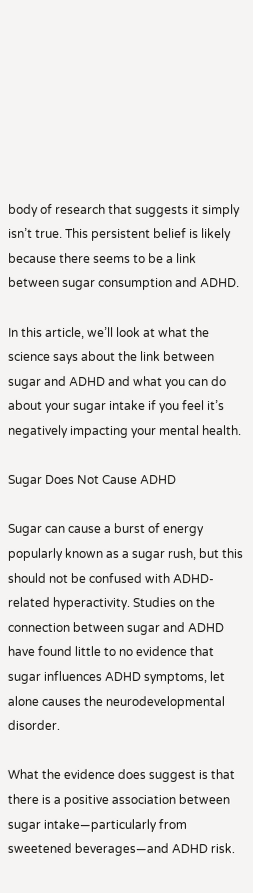body of research that suggests it simply isn’t true. This persistent belief is likely because there seems to be a link between sugar consumption and ADHD.

In this article, we’ll look at what the science says about the link between sugar and ADHD and what you can do about your sugar intake if you feel it’s negatively impacting your mental health.

Sugar Does Not Cause ADHD

Sugar can cause a burst of energy popularly known as a sugar rush, but this should not be confused with ADHD-related hyperactivity. Studies on the connection between sugar and ADHD have found little to no evidence that sugar influences ADHD symptoms, let alone causes the neurodevelopmental disorder.

What the evidence does suggest is that there is a positive association between sugar intake—particularly from sweetened beverages—and ADHD risk.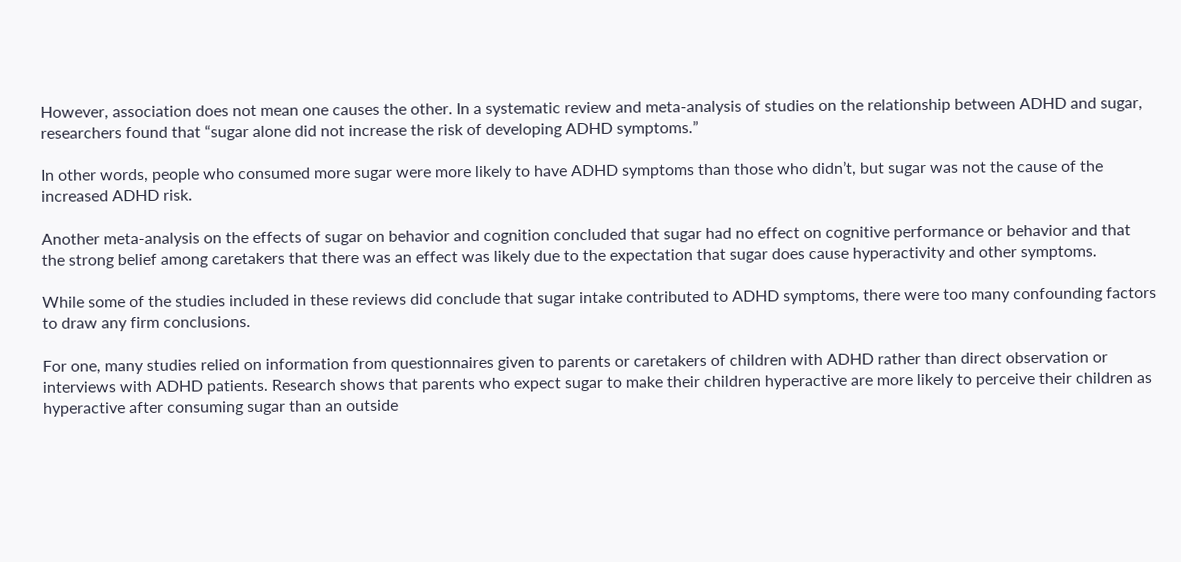However, association does not mean one causes the other. In a systematic review and meta-analysis of studies on the relationship between ADHD and sugar, researchers found that “sugar alone did not increase the risk of developing ADHD symptoms.”

In other words, people who consumed more sugar were more likely to have ADHD symptoms than those who didn’t, but sugar was not the cause of the increased ADHD risk.

Another meta-analysis on the effects of sugar on behavior and cognition concluded that sugar had no effect on cognitive performance or behavior and that the strong belief among caretakers that there was an effect was likely due to the expectation that sugar does cause hyperactivity and other symptoms.

While some of the studies included in these reviews did conclude that sugar intake contributed to ADHD symptoms, there were too many confounding factors to draw any firm conclusions.

For one, many studies relied on information from questionnaires given to parents or caretakers of children with ADHD rather than direct observation or interviews with ADHD patients. Research shows that parents who expect sugar to make their children hyperactive are more likely to perceive their children as hyperactive after consuming sugar than an outside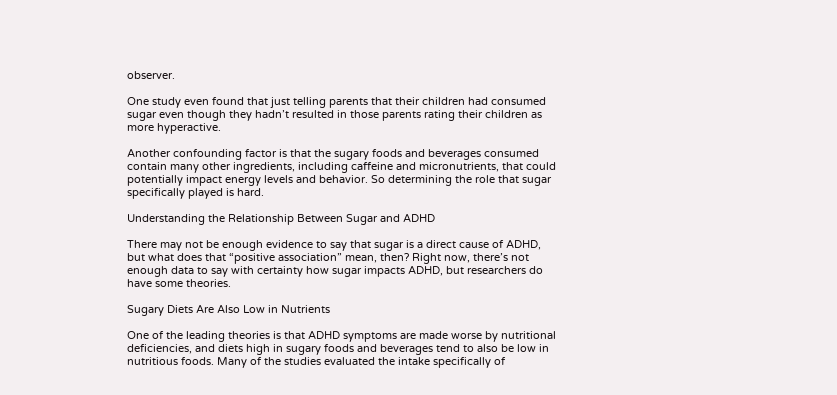observer.

One study even found that just telling parents that their children had consumed sugar even though they hadn’t resulted in those parents rating their children as more hyperactive.

Another confounding factor is that the sugary foods and beverages consumed contain many other ingredients, including caffeine and micronutrients, that could potentially impact energy levels and behavior. So determining the role that sugar specifically played is hard.

Understanding the Relationship Between Sugar and ADHD

There may not be enough evidence to say that sugar is a direct cause of ADHD, but what does that “positive association” mean, then? Right now, there’s not enough data to say with certainty how sugar impacts ADHD, but researchers do have some theories.

Sugary Diets Are Also Low in Nutrients

One of the leading theories is that ADHD symptoms are made worse by nutritional deficiencies, and diets high in sugary foods and beverages tend to also be low in nutritious foods. Many of the studies evaluated the intake specifically of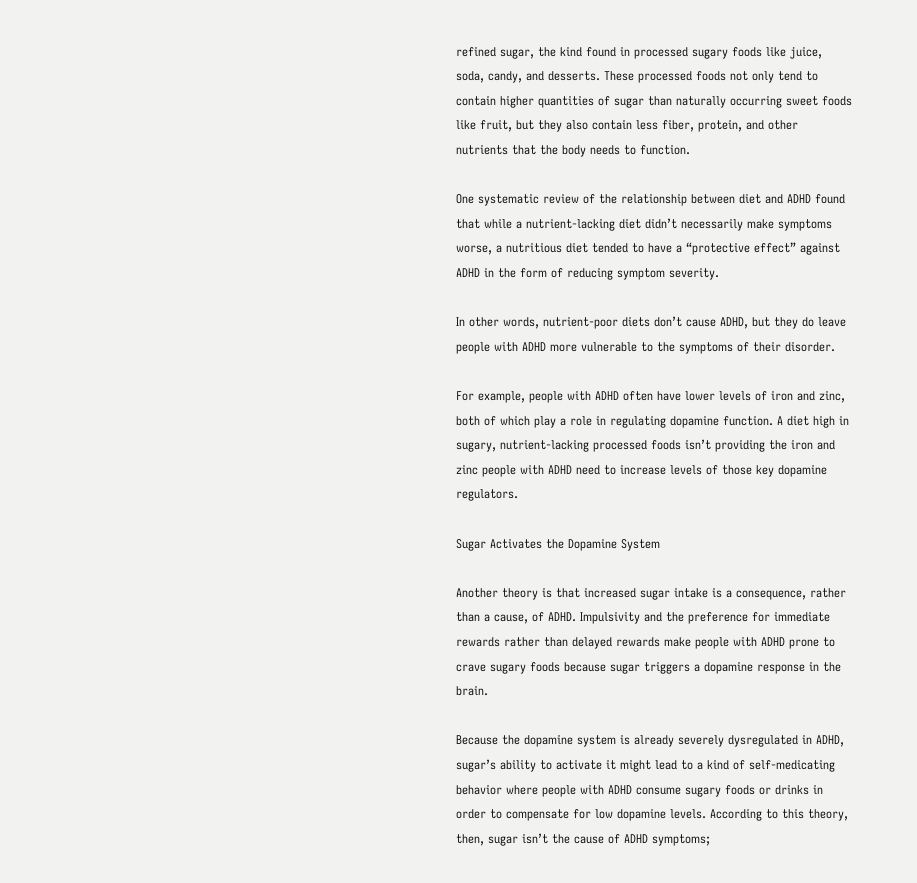refined sugar, the kind found in processed sugary foods like juice, soda, candy, and desserts. These processed foods not only tend to contain higher quantities of sugar than naturally occurring sweet foods like fruit, but they also contain less fiber, protein, and other nutrients that the body needs to function.

One systematic review of the relationship between diet and ADHD found that while a nutrient-lacking diet didn’t necessarily make symptoms worse, a nutritious diet tended to have a “protective effect” against ADHD in the form of reducing symptom severity.

In other words, nutrient-poor diets don’t cause ADHD, but they do leave people with ADHD more vulnerable to the symptoms of their disorder.

For example, people with ADHD often have lower levels of iron and zinc, both of which play a role in regulating dopamine function. A diet high in sugary, nutrient-lacking processed foods isn’t providing the iron and zinc people with ADHD need to increase levels of those key dopamine regulators.

Sugar Activates the Dopamine System

Another theory is that increased sugar intake is a consequence, rather than a cause, of ADHD. Impulsivity and the preference for immediate rewards rather than delayed rewards make people with ADHD prone to crave sugary foods because sugar triggers a dopamine response in the brain.

Because the dopamine system is already severely dysregulated in ADHD, sugar’s ability to activate it might lead to a kind of self-medicating behavior where people with ADHD consume sugary foods or drinks in order to compensate for low dopamine levels. According to this theory, then, sugar isn’t the cause of ADHD symptoms;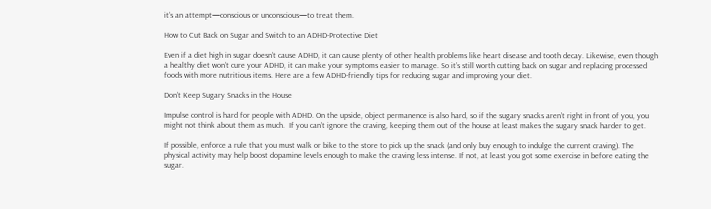it’s an attempt—conscious or unconscious—to treat them.

How to Cut Back on Sugar and Switch to an ADHD-Protective Diet

Even if a diet high in sugar doesn’t cause ADHD, it can cause plenty of other health problems like heart disease and tooth decay. Likewise, even though a healthy diet won’t cure your ADHD, it can make your symptoms easier to manage. So it’s still worth cutting back on sugar and replacing processed foods with more nutritious items. Here are a few ADHD-friendly tips for reducing sugar and improving your diet.

Don’t Keep Sugary Snacks in the House

Impulse control is hard for people with ADHD. On the upside, object permanence is also hard, so if the sugary snacks aren’t right in front of you, you might not think about them as much.  If you can’t ignore the craving, keeping them out of the house at least makes the sugary snack harder to get.

If possible, enforce a rule that you must walk or bike to the store to pick up the snack (and only buy enough to indulge the current craving). The physical activity may help boost dopamine levels enough to make the craving less intense. If not, at least you got some exercise in before eating the sugar.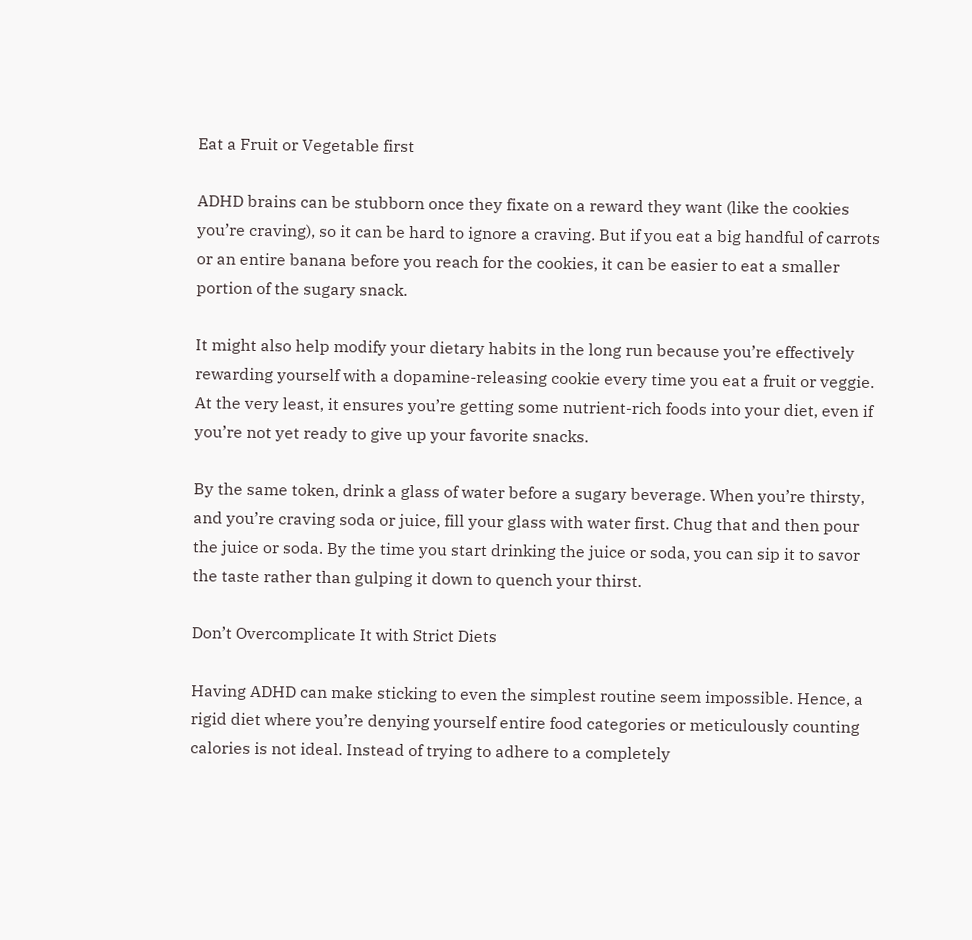Eat a Fruit or Vegetable first

ADHD brains can be stubborn once they fixate on a reward they want (like the cookies you’re craving), so it can be hard to ignore a craving. But if you eat a big handful of carrots or an entire banana before you reach for the cookies, it can be easier to eat a smaller portion of the sugary snack.

It might also help modify your dietary habits in the long run because you’re effectively rewarding yourself with a dopamine-releasing cookie every time you eat a fruit or veggie. At the very least, it ensures you’re getting some nutrient-rich foods into your diet, even if you’re not yet ready to give up your favorite snacks.

By the same token, drink a glass of water before a sugary beverage. When you’re thirsty, and you’re craving soda or juice, fill your glass with water first. Chug that and then pour the juice or soda. By the time you start drinking the juice or soda, you can sip it to savor the taste rather than gulping it down to quench your thirst.

Don’t Overcomplicate It with Strict Diets

Having ADHD can make sticking to even the simplest routine seem impossible. Hence, a rigid diet where you’re denying yourself entire food categories or meticulously counting calories is not ideal. Instead of trying to adhere to a completely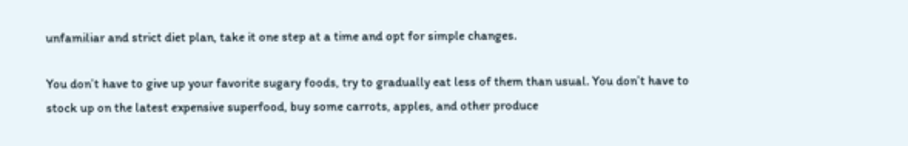unfamiliar and strict diet plan, take it one step at a time and opt for simple changes.

You don’t have to give up your favorite sugary foods, try to gradually eat less of them than usual. You don’t have to stock up on the latest expensive superfood, buy some carrots, apples, and other produce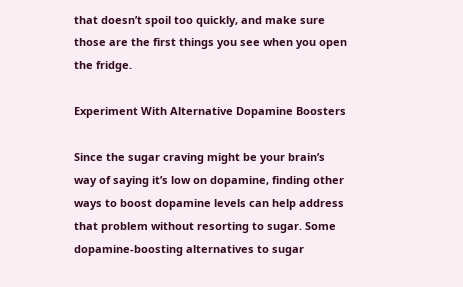that doesn’t spoil too quickly, and make sure those are the first things you see when you open the fridge.

Experiment With Alternative Dopamine Boosters

Since the sugar craving might be your brain’s way of saying it’s low on dopamine, finding other ways to boost dopamine levels can help address that problem without resorting to sugar. Some dopamine-boosting alternatives to sugar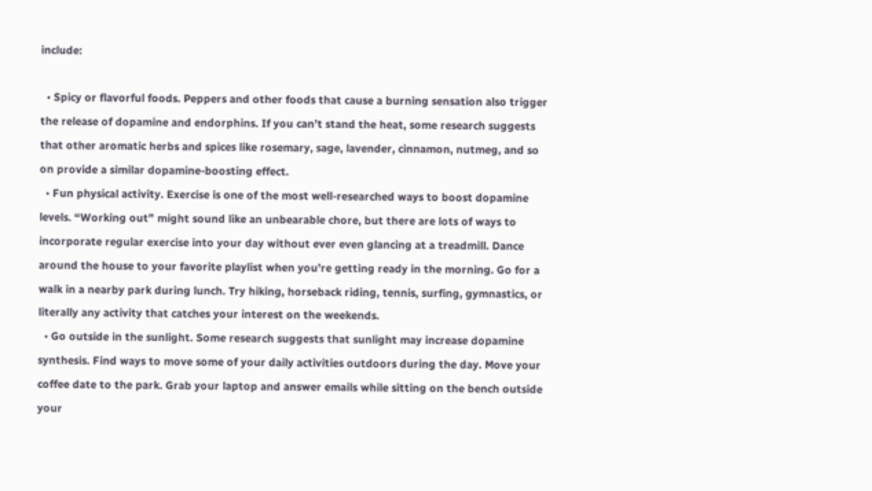include:

  • Spicy or flavorful foods. Peppers and other foods that cause a burning sensation also trigger the release of dopamine and endorphins. If you can’t stand the heat, some research suggests that other aromatic herbs and spices like rosemary, sage, lavender, cinnamon, nutmeg, and so on provide a similar dopamine-boosting effect.
  • Fun physical activity. Exercise is one of the most well-researched ways to boost dopamine levels. “Working out” might sound like an unbearable chore, but there are lots of ways to incorporate regular exercise into your day without ever even glancing at a treadmill. Dance around the house to your favorite playlist when you’re getting ready in the morning. Go for a walk in a nearby park during lunch. Try hiking, horseback riding, tennis, surfing, gymnastics, or literally any activity that catches your interest on the weekends.
  • Go outside in the sunlight. Some research suggests that sunlight may increase dopamine synthesis. Find ways to move some of your daily activities outdoors during the day. Move your coffee date to the park. Grab your laptop and answer emails while sitting on the bench outside your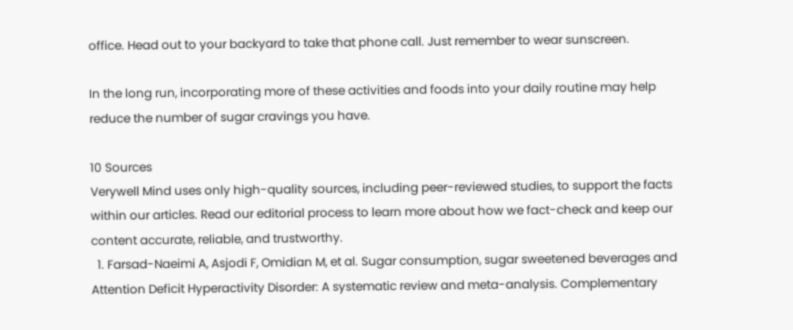office. Head out to your backyard to take that phone call. Just remember to wear sunscreen.

In the long run, incorporating more of these activities and foods into your daily routine may help reduce the number of sugar cravings you have.

10 Sources
Verywell Mind uses only high-quality sources, including peer-reviewed studies, to support the facts within our articles. Read our editorial process to learn more about how we fact-check and keep our content accurate, reliable, and trustworthy.
  1. Farsad-Naeimi A, Asjodi F, Omidian M, et al. Sugar consumption, sugar sweetened beverages and Attention Deficit Hyperactivity Disorder: A systematic review and meta-analysis. Complementary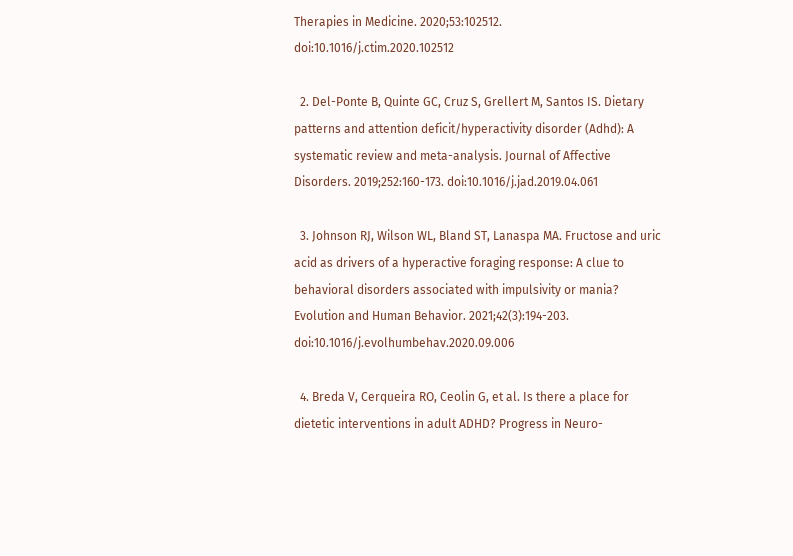Therapies in Medicine. 2020;53:102512. doi:10.1016/j.ctim.2020.102512

  2. Del-Ponte B, Quinte GC, Cruz S, Grellert M, Santos IS. Dietary patterns and attention deficit/hyperactivity disorder (Adhd): A systematic review and meta-analysis. Journal of Affective Disorders. 2019;252:160-173. doi:10.1016/j.jad.2019.04.061

  3. Johnson RJ, Wilson WL, Bland ST, Lanaspa MA. Fructose and uric acid as drivers of a hyperactive foraging response: A clue to behavioral disorders associated with impulsivity or mania? Evolution and Human Behavior. 2021;42(3):194-203. doi:10.1016/j.evolhumbehav.2020.09.006

  4. Breda V, Cerqueira RO, Ceolin G, et al. Is there a place for dietetic interventions in adult ADHD? Progress in Neuro-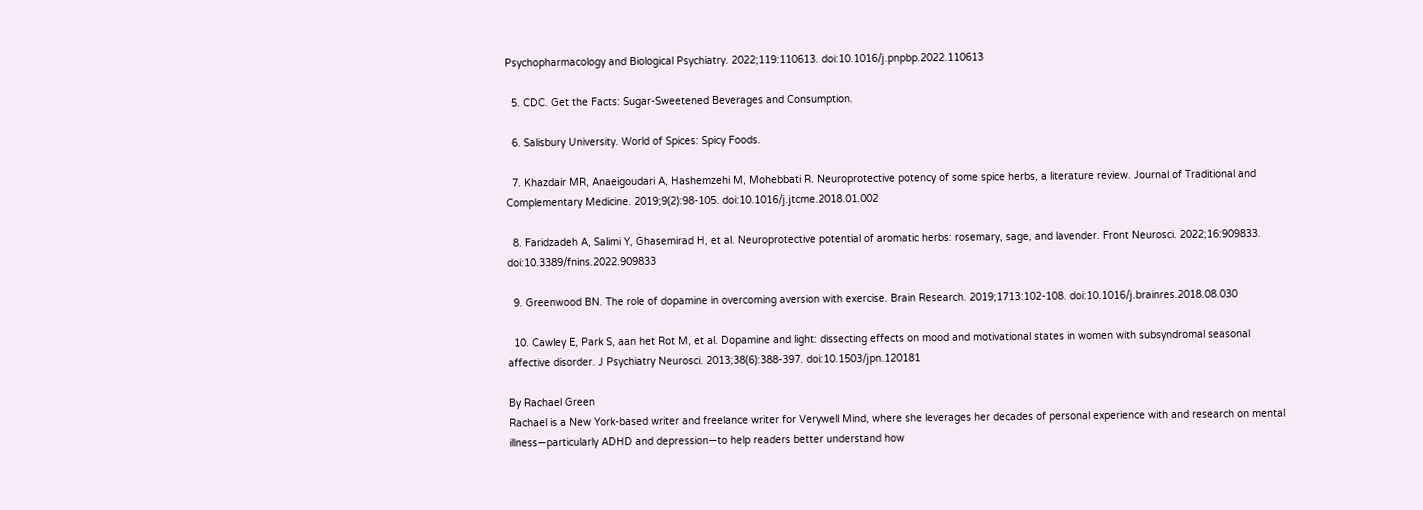Psychopharmacology and Biological Psychiatry. 2022;119:110613. doi:10.1016/j.pnpbp.2022.110613

  5. CDC. Get the Facts: Sugar-Sweetened Beverages and Consumption.

  6. Salisbury University. World of Spices: Spicy Foods.

  7. Khazdair MR, Anaeigoudari A, Hashemzehi M, Mohebbati R. Neuroprotective potency of some spice herbs, a literature review. Journal of Traditional and Complementary Medicine. 2019;9(2):98-105. doi:10.1016/j.jtcme.2018.01.002

  8. Faridzadeh A, Salimi Y, Ghasemirad H, et al. Neuroprotective potential of aromatic herbs: rosemary, sage, and lavender. Front Neurosci. 2022;16:909833. doi:10.3389/fnins.2022.909833

  9. Greenwood BN. The role of dopamine in overcoming aversion with exercise. Brain Research. 2019;1713:102-108. doi:10.1016/j.brainres.2018.08.030

  10. Cawley E, Park S, aan het Rot M, et al. Dopamine and light: dissecting effects on mood and motivational states in women with subsyndromal seasonal affective disorder. J Psychiatry Neurosci. 2013;38(6):388-397. doi:10.1503/jpn.120181

By Rachael Green
Rachael is a New York-based writer and freelance writer for Verywell Mind, where she leverages her decades of personal experience with and research on mental illness—particularly ADHD and depression—to help readers better understand how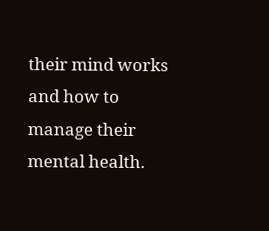their mind works and how to manage their mental health.